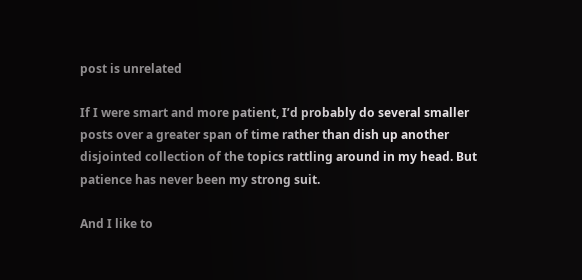post is unrelated

If I were smart and more patient, I’d probably do several smaller posts over a greater span of time rather than dish up another disjointed collection of the topics rattling around in my head. But patience has never been my strong suit.

And I like to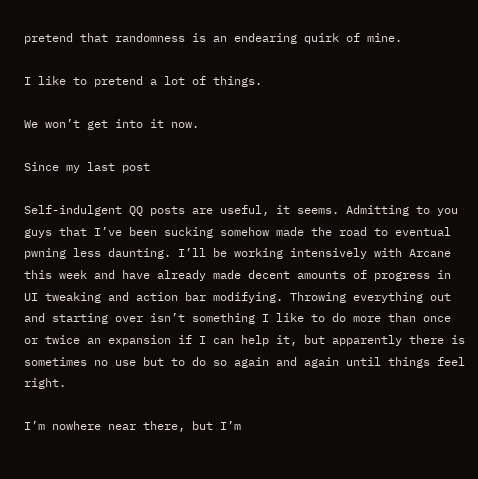pretend that randomness is an endearing quirk of mine.

I like to pretend a lot of things.

We won’t get into it now.

Since my last post

Self-indulgent QQ posts are useful, it seems. Admitting to you guys that I’ve been sucking somehow made the road to eventual pwning less daunting. I’ll be working intensively with Arcane this week and have already made decent amounts of progress in UI tweaking and action bar modifying. Throwing everything out and starting over isn’t something I like to do more than once or twice an expansion if I can help it, but apparently there is sometimes no use but to do so again and again until things feel right.

I’m nowhere near there, but I’m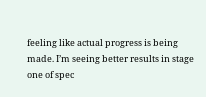feeling like actual progress is being made. I’m seeing better results in stage one of spec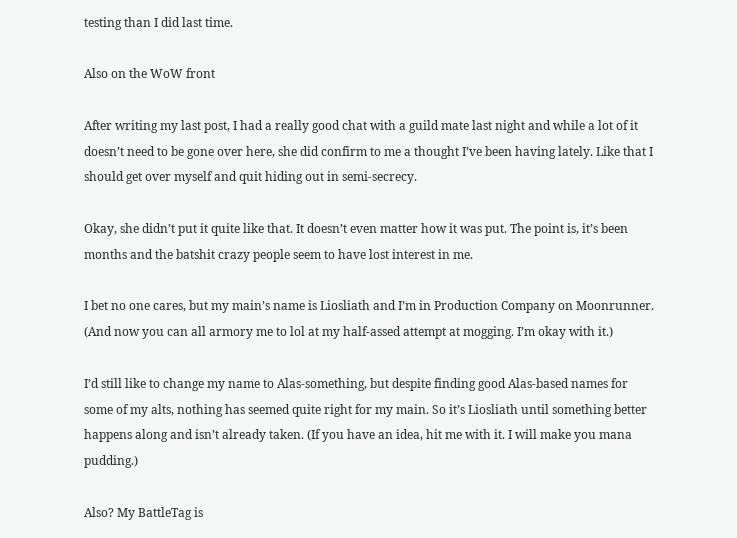testing than I did last time.

Also on the WoW front

After writing my last post, I had a really good chat with a guild mate last night and while a lot of it doesn’t need to be gone over here, she did confirm to me a thought I’ve been having lately. Like that I should get over myself and quit hiding out in semi-secrecy.

Okay, she didn’t put it quite like that. It doesn’t even matter how it was put. The point is, it’s been months and the batshit crazy people seem to have lost interest in me.

I bet no one cares, but my main’s name is Liosliath and I’m in Production Company on Moonrunner. (And now you can all armory me to lol at my half-assed attempt at mogging. I’m okay with it.)

I’d still like to change my name to Alas-something, but despite finding good Alas-based names for some of my alts, nothing has seemed quite right for my main. So it’s Liosliath until something better happens along and isn’t already taken. (If you have an idea, hit me with it. I will make you mana pudding.)

Also? My BattleTag is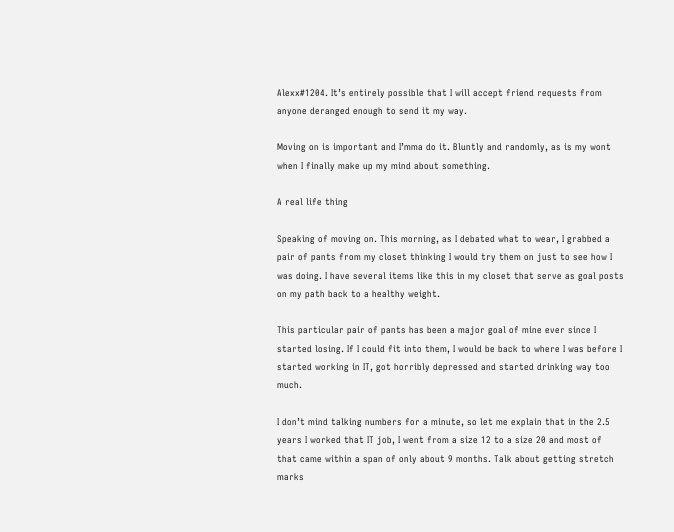Alexx#1204. It’s entirely possible that I will accept friend requests from anyone deranged enough to send it my way.

Moving on is important and I’mma do it. Bluntly and randomly, as is my wont when I finally make up my mind about something.

A real life thing

Speaking of moving on. This morning, as I debated what to wear, I grabbed a pair of pants from my closet thinking I would try them on just to see how I was doing. I have several items like this in my closet that serve as goal posts on my path back to a healthy weight.

This particular pair of pants has been a major goal of mine ever since I started losing. If I could fit into them, I would be back to where I was before I started working in IT, got horribly depressed and started drinking way too much.

I don’t mind talking numbers for a minute, so let me explain that in the 2.5 years I worked that IT job, I went from a size 12 to a size 20 and most of that came within a span of only about 9 months. Talk about getting stretch marks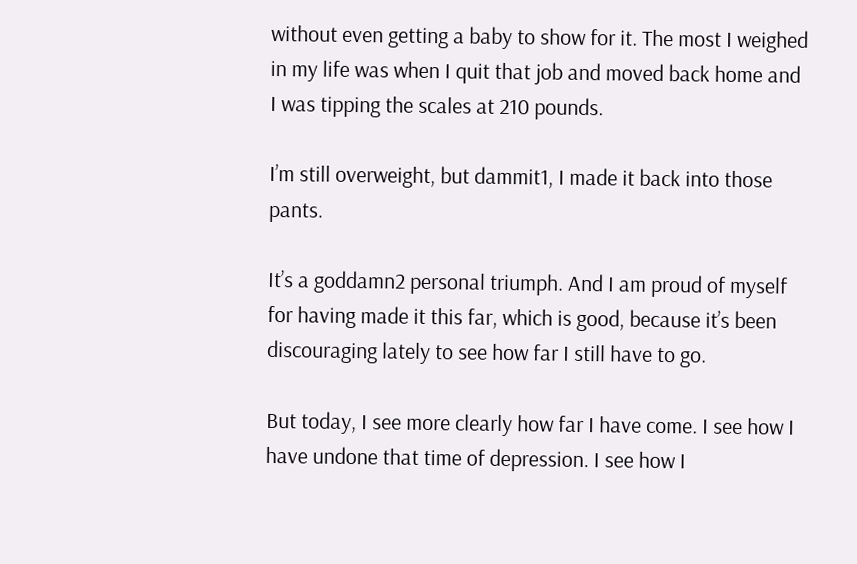without even getting a baby to show for it. The most I weighed in my life was when I quit that job and moved back home and I was tipping the scales at 210 pounds.

I’m still overweight, but dammit1, I made it back into those pants.

It’s a goddamn2 personal triumph. And I am proud of myself for having made it this far, which is good, because it’s been discouraging lately to see how far I still have to go.

But today, I see more clearly how far I have come. I see how I have undone that time of depression. I see how I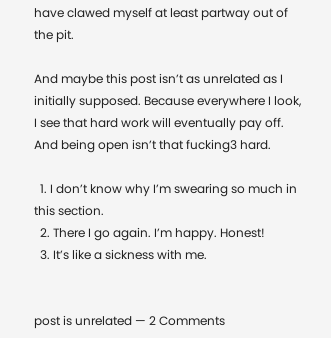have clawed myself at least partway out of the pit.

And maybe this post isn’t as unrelated as I initially supposed. Because everywhere I look, I see that hard work will eventually pay off. And being open isn’t that fucking3 hard.

  1. I don’t know why I’m swearing so much in this section.
  2. There I go again. I’m happy. Honest!
  3. It’s like a sickness with me.


post is unrelated — 2 Comments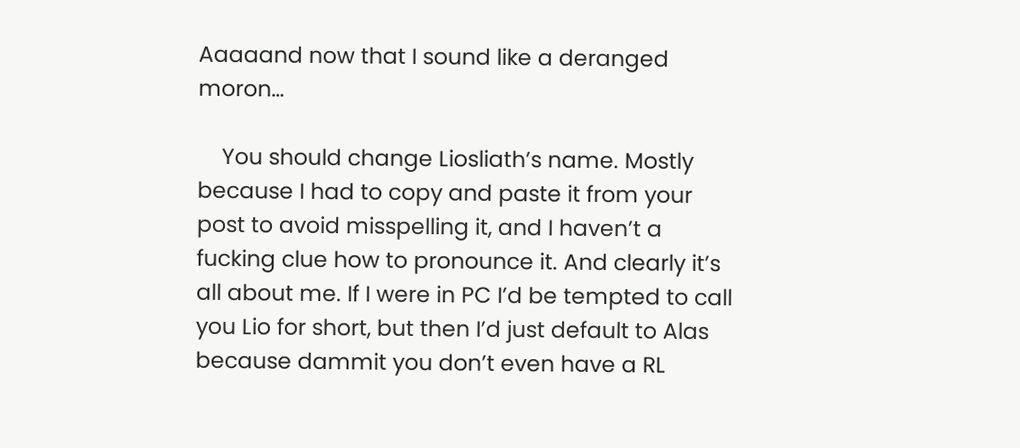Aaaaand now that I sound like a deranged moron…

    You should change Liosliath’s name. Mostly because I had to copy and paste it from your post to avoid misspelling it, and I haven’t a fucking clue how to pronounce it. And clearly it’s all about me. If I were in PC I’d be tempted to call you Lio for short, but then I’d just default to Alas because dammit you don’t even have a RL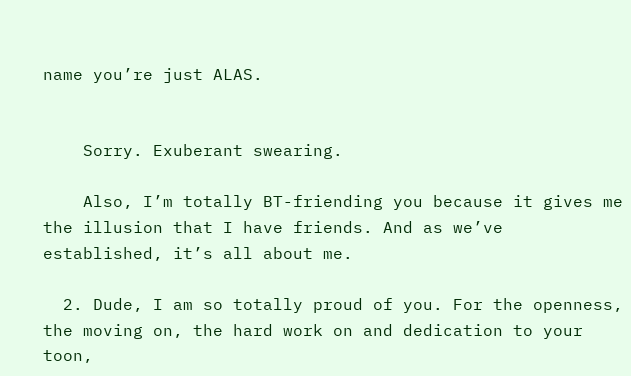name you’re just ALAS.


    Sorry. Exuberant swearing.

    Also, I’m totally BT-friending you because it gives me the illusion that I have friends. And as we’ve established, it’s all about me.

  2. Dude, I am so totally proud of you. For the openness, the moving on, the hard work on and dedication to your toon,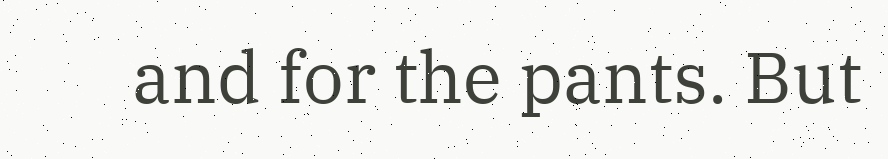and for the pants. But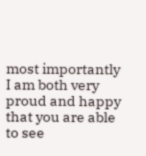most importantly I am both very proud and happy that you are able to see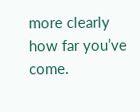more clearly how far you’ve come.